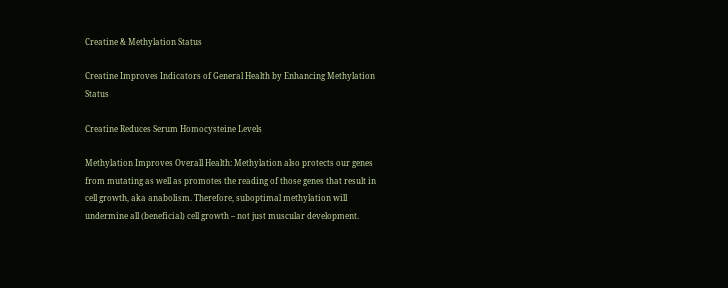Creatine & Methylation Status

Creatine Improves Indicators of General Health by Enhancing Methylation Status

Creatine Reduces Serum Homocysteine Levels

Methylation Improves Overall Health: Methylation also protects our genes from mutating as well as promotes the reading of those genes that result in cell growth, aka anabolism. Therefore, suboptimal methylation will undermine all (beneficial) cell growth – not just muscular development.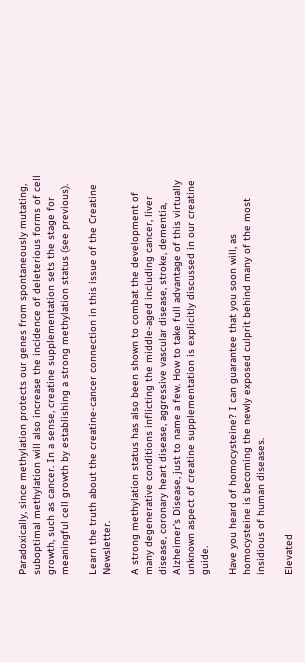Paradoxically, since methylation protects our genes from spontaneously mutating, suboptimal methylation will also increase the incidence of deleterious forms of cell growth, such as cancer. In a sense, creatine supplementation sets the stage for meaningful cell growth by establishing a strong methylation status (see previous).

Learn the truth about the creatine-cancer connection in this issue of the Creatine Newsletter.

A strong methylation status has also been shown to combat the development of many degenerative conditions inflicting the middle-aged including cancer, liver disease, coronary heart disease, aggressive vascular disease, stroke, dementia, Alzheimer’s Disease, just to name a few. How to take full advantage of this virtually unknown aspect of creatine supplementation is explicitly discussed in our creatine guide.

Have you heard of homocysteine? I can guarantee that you soon will, as homocysteine is becoming the newly exposed culprit behind many of the most insidious of human diseases.

Elevated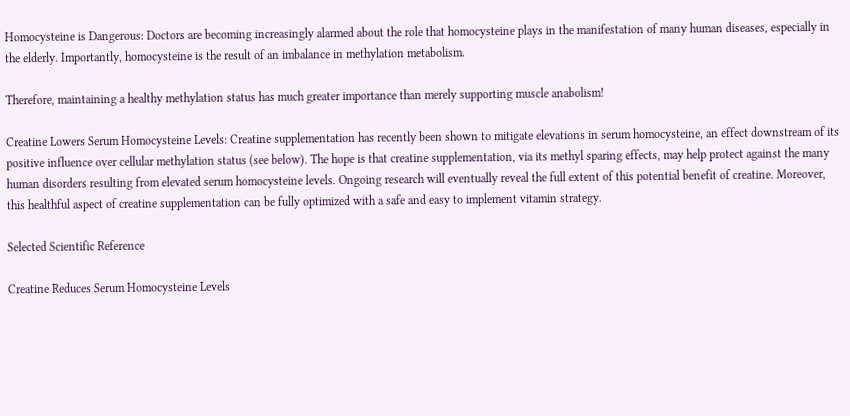Homocysteine is Dangerous: Doctors are becoming increasingly alarmed about the role that homocysteine plays in the manifestation of many human diseases, especially in the elderly. Importantly, homocysteine is the result of an imbalance in methylation metabolism.

Therefore, maintaining a healthy methylation status has much greater importance than merely supporting muscle anabolism!

Creatine Lowers Serum Homocysteine Levels: Creatine supplementation has recently been shown to mitigate elevations in serum homocysteine, an effect downstream of its positive influence over cellular methylation status (see below). The hope is that creatine supplementation, via its methyl sparing effects, may help protect against the many human disorders resulting from elevated serum homocysteine levels. Ongoing research will eventually reveal the full extent of this potential benefit of creatine. Moreover, this healthful aspect of creatine supplementation can be fully optimized with a safe and easy to implement vitamin strategy.

Selected Scientific Reference

Creatine Reduces Serum Homocysteine Levels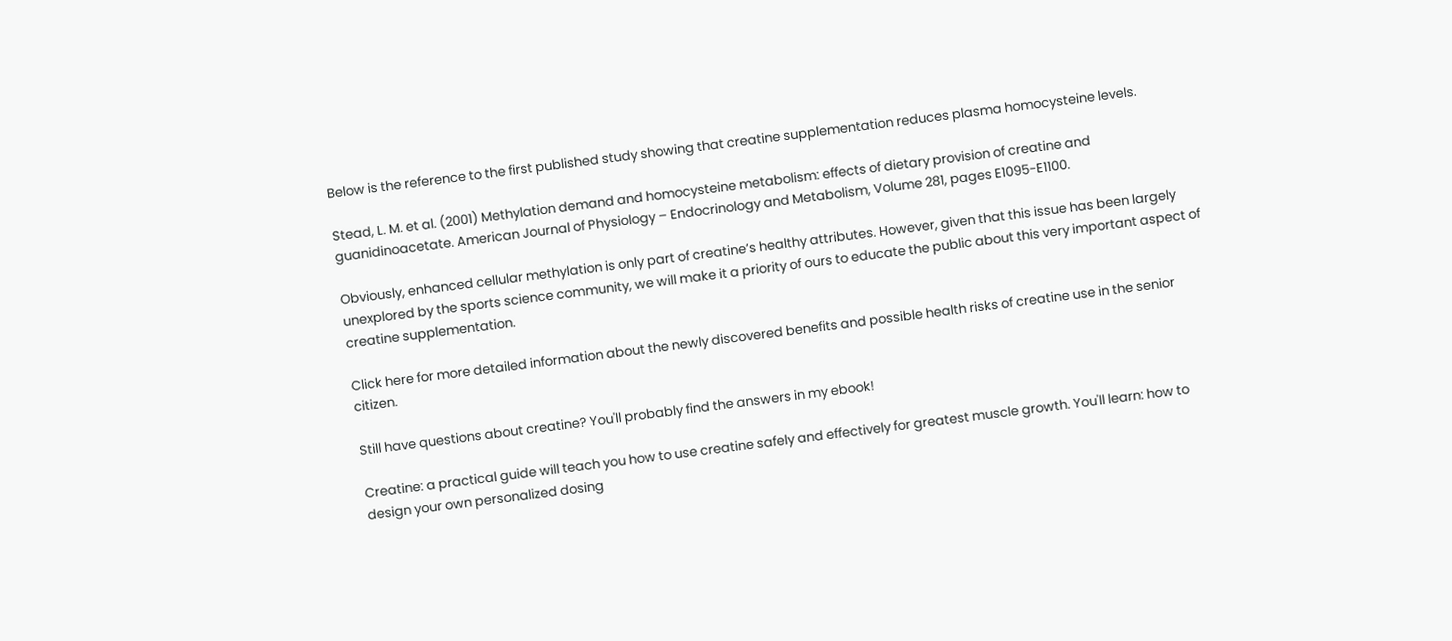Below is the reference to the first published study showing that creatine supplementation reduces plasma homocysteine levels.

Stead, L. M. et al. (2001) Methylation demand and homocysteine metabolism: effects of dietary provision of creatine and guanidinoacetate. American Journal of Physiology – Endocrinology and Metabolism, Volume 281, pages E1095-E1100.

Obviously, enhanced cellular methylation is only part of creatine’s healthy attributes. However, given that this issue has been largely unexplored by the sports science community, we will make it a priority of ours to educate the public about this very important aspect of creatine supplementation.

Click here for more detailed information about the newly discovered benefits and possible health risks of creatine use in the senior citizen.

Still have questions about creatine? You'll probably find the answers in my ebook!

Creatine: a practical guide will teach you how to use creatine safely and effectively for greatest muscle growth. You'll learn: how to design your own personalized dosing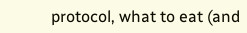protocol, what to eat (and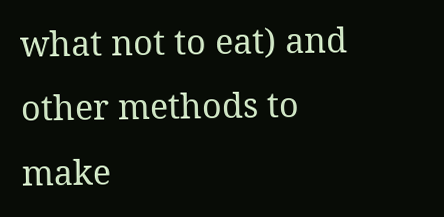what not to eat) and other methods to make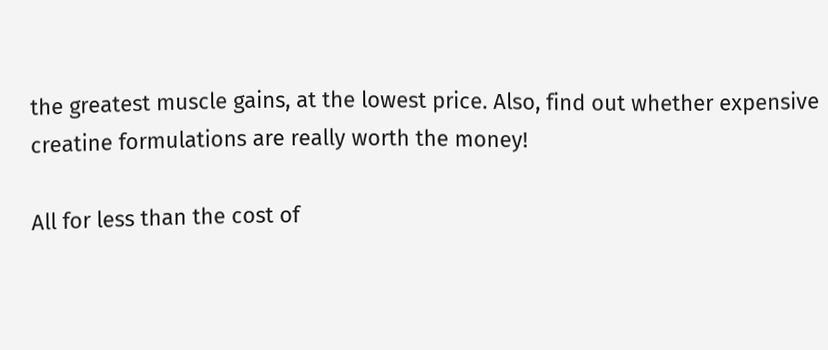the greatest muscle gains, at the lowest price. Also, find out whether expensive creatine formulations are really worth the money!

All for less than the cost of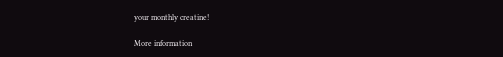your monthly creatine!

More information